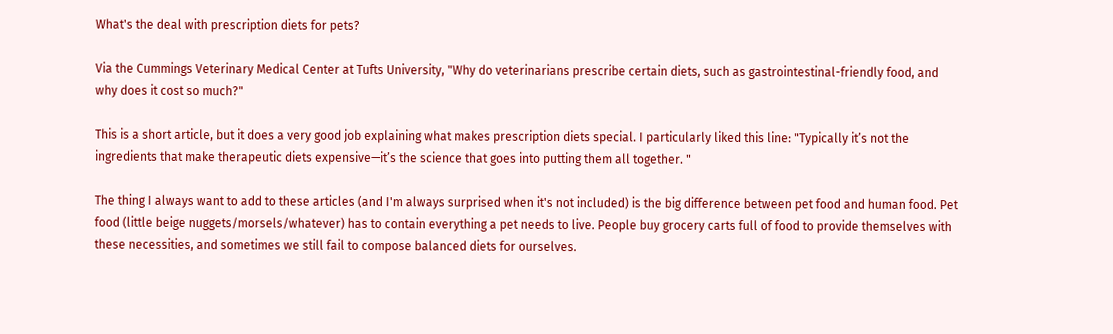What's the deal with prescription diets for pets?

Via the Cummings Veterinary Medical Center at Tufts University, "Why do veterinarians prescribe certain diets, such as gastrointestinal-friendly food, and why does it cost so much?"

This is a short article, but it does a very good job explaining what makes prescription diets special. I particularly liked this line: "Typically it’s not the ingredients that make therapeutic diets expensive—it’s the science that goes into putting them all together. "

The thing I always want to add to these articles (and I'm always surprised when it's not included) is the big difference between pet food and human food. Pet food (little beige nuggets/morsels/whatever) has to contain everything a pet needs to live. People buy grocery carts full of food to provide themselves with these necessities, and sometimes we still fail to compose balanced diets for ourselves.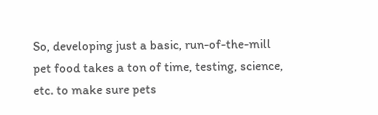So, developing just a basic, run-of-the-mill pet food takes a ton of time, testing, science, etc. to make sure pets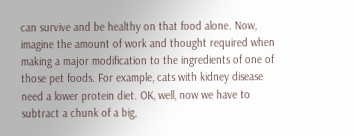can survive and be healthy on that food alone. Now, imagine the amount of work and thought required when making a major modification to the ingredients of one of those pet foods. For example, cats with kidney disease need a lower protein diet. OK, well, now we have to subtract a chunk of a big,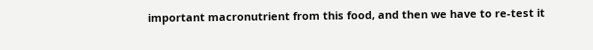important macronutrient from this food, and then we have to re-test it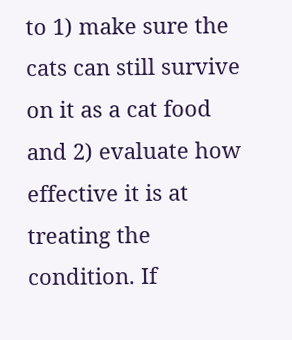to 1) make sure the cats can still survive on it as a cat food and 2) evaluate how effective it is at treating the condition. If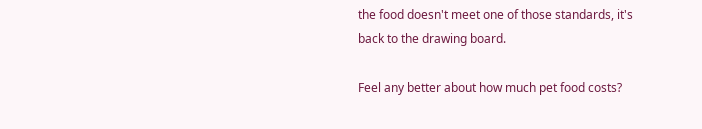the food doesn't meet one of those standards, it's back to the drawing board.

Feel any better about how much pet food costs?